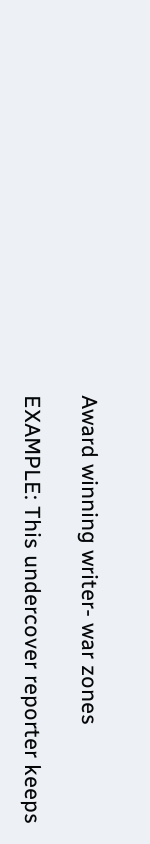Award winning writer- war zones

EXAMPLE: This undercover reporter keeps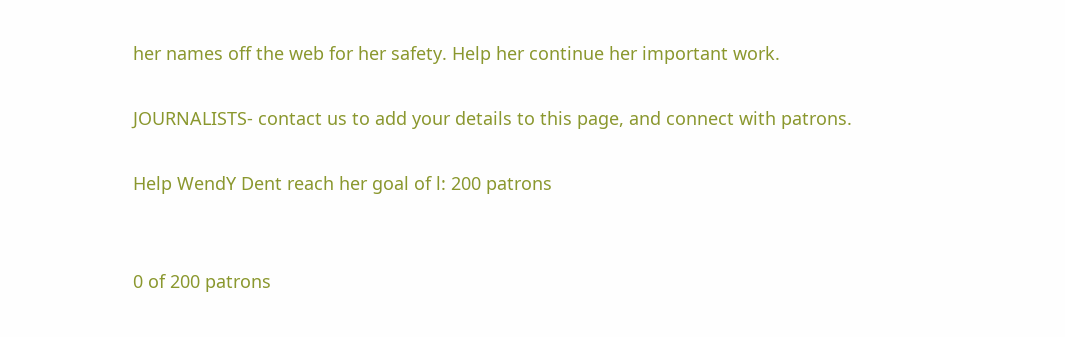her names off the web for her safety. Help her continue her important work.

JOURNALISTS- contact us to add your details to this page, and connect with patrons.

Help WendY Dent reach her goal of l: 200 patrons


0 of 200 patrons